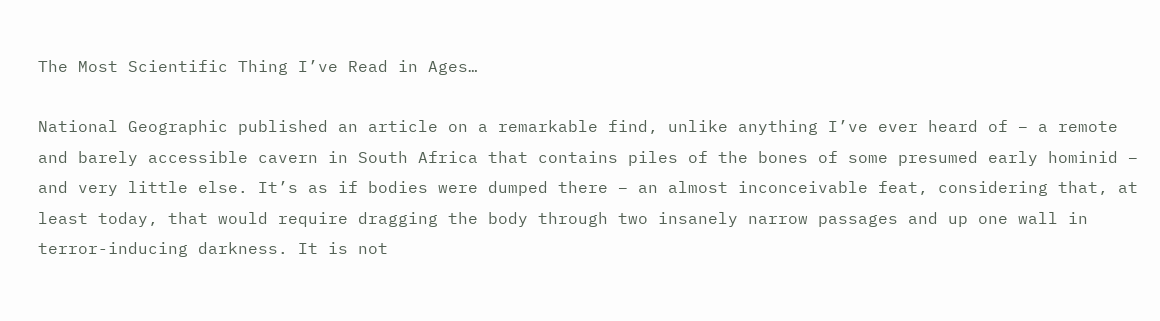The Most Scientific Thing I’ve Read in Ages…

National Geographic published an article on a remarkable find, unlike anything I’ve ever heard of – a remote and barely accessible cavern in South Africa that contains piles of the bones of some presumed early hominid – and very little else. It’s as if bodies were dumped there – an almost inconceivable feat, considering that, at least today, that would require dragging the body through two insanely narrow passages and up one wall in terror-inducing darkness. It is not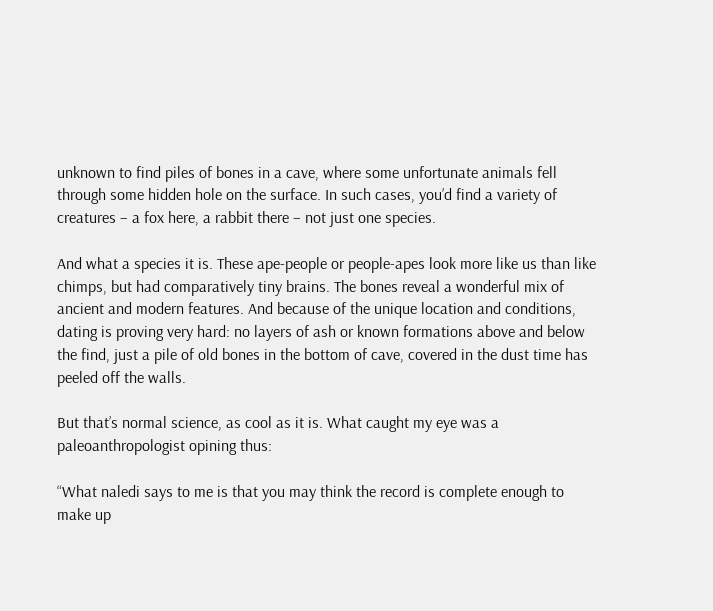unknown to find piles of bones in a cave, where some unfortunate animals fell through some hidden hole on the surface. In such cases, you’d find a variety of creatures – a fox here, a rabbit there – not just one species.

And what a species it is. These ape-people or people-apes look more like us than like chimps, but had comparatively tiny brains. The bones reveal a wonderful mix of ancient and modern features. And because of the unique location and conditions, dating is proving very hard: no layers of ash or known formations above and below the find, just a pile of old bones in the bottom of cave, covered in the dust time has peeled off the walls.

But that’s normal science, as cool as it is. What caught my eye was a paleoanthropologist opining thus:

“What naledi says to me is that you may think the record is complete enough to make up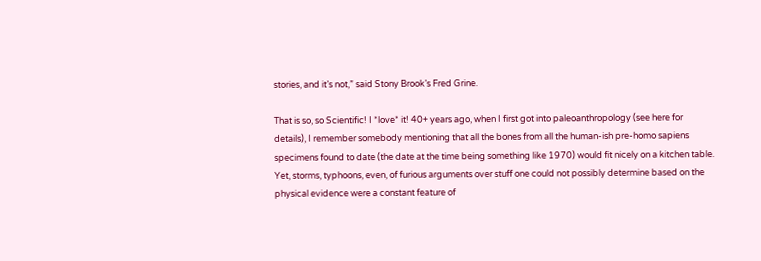stories, and it’s not,” said Stony Brook’s Fred Grine.

That is so, so Scientific! I *love* it! 40+ years ago, when I first got into paleoanthropology (see here for details), I remember somebody mentioning that all the bones from all the human-ish pre-homo sapiens specimens found to date (the date at the time being something like 1970) would fit nicely on a kitchen table. Yet, storms, typhoons, even, of furious arguments over stuff one could not possibly determine based on the physical evidence were a constant feature of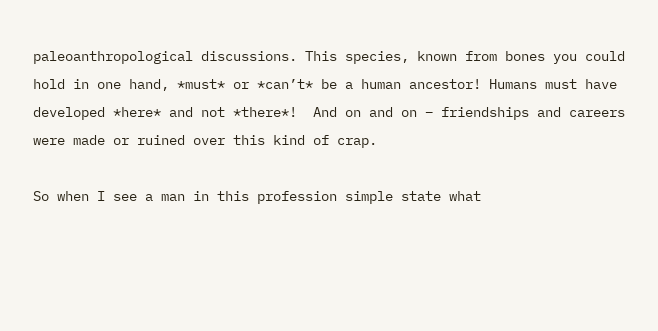paleoanthropological discussions. This species, known from bones you could hold in one hand, *must* or *can’t* be a human ancestor! Humans must have developed *here* and not *there*!  And on and on – friendships and careers were made or ruined over this kind of crap.

So when I see a man in this profession simple state what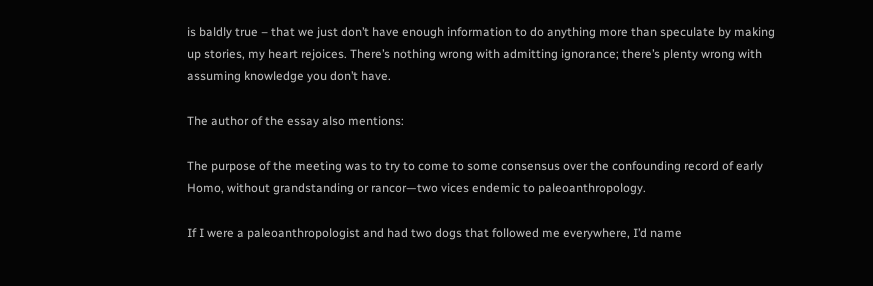is baldly true – that we just don’t have enough information to do anything more than speculate by making up stories, my heart rejoices. There’s nothing wrong with admitting ignorance; there’s plenty wrong with assuming knowledge you don’t have.

The author of the essay also mentions:

The purpose of the meeting was to try to come to some consensus over the confounding record of early Homo, without grandstanding or rancor—two vices endemic to paleoanthropology.

If I were a paleoanthropologist and had two dogs that followed me everywhere, I’d name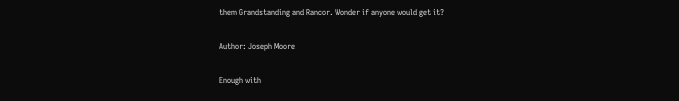them Grandstanding and Rancor. Wonder if anyone would get it?

Author: Joseph Moore

Enough with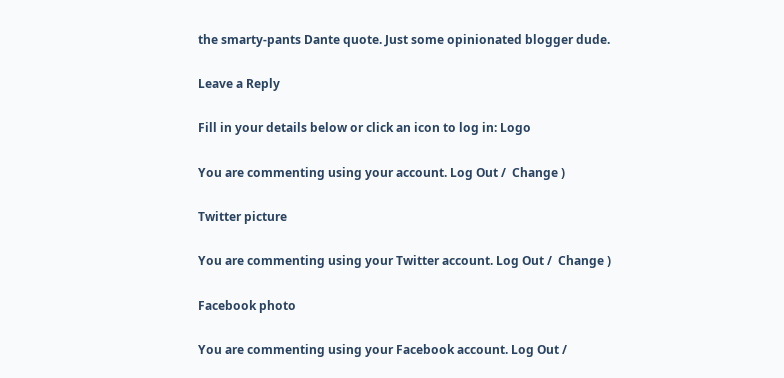the smarty-pants Dante quote. Just some opinionated blogger dude.

Leave a Reply

Fill in your details below or click an icon to log in: Logo

You are commenting using your account. Log Out /  Change )

Twitter picture

You are commenting using your Twitter account. Log Out /  Change )

Facebook photo

You are commenting using your Facebook account. Log Out /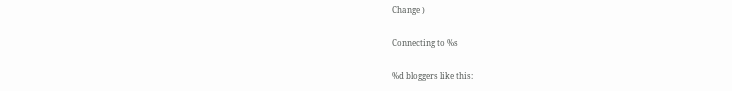Change )

Connecting to %s

%d bloggers like this: